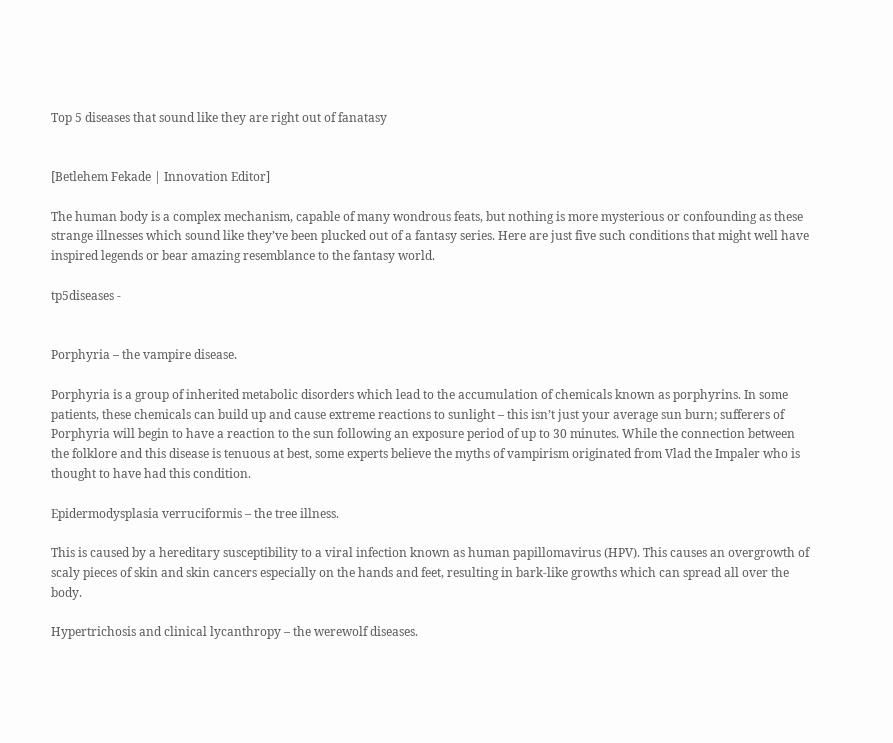Top 5 diseases that sound like they are right out of fanatasy


[Betlehem Fekade | Innovation Editor]

The human body is a complex mechanism, capable of many wondrous feats, but nothing is more mysterious or confounding as these strange illnesses which sound like they’ve been plucked out of a fantasy series. Here are just five such conditions that might well have inspired legends or bear amazing resemblance to the fantasy world.

tp5diseases -


Porphyria – the vampire disease.

Porphyria is a group of inherited metabolic disorders which lead to the accumulation of chemicals known as porphyrins. In some patients, these chemicals can build up and cause extreme reactions to sunlight – this isn’t just your average sun burn; sufferers of Porphyria will begin to have a reaction to the sun following an exposure period of up to 30 minutes. While the connection between the folklore and this disease is tenuous at best, some experts believe the myths of vampirism originated from Vlad the Impaler who is thought to have had this condition.

Epidermodysplasia verruciformis – the tree illness.

This is caused by a hereditary susceptibility to a viral infection known as human papillomavirus (HPV). This causes an overgrowth of scaly pieces of skin and skin cancers especially on the hands and feet, resulting in bark-like growths which can spread all over the body.

Hypertrichosis and clinical lycanthropy – the werewolf diseases.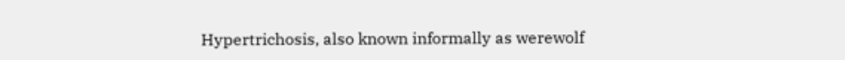Hypertrichosis, also known informally as werewolf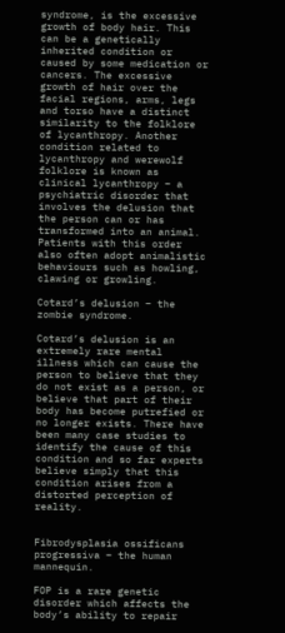syndrome, is the excessive growth of body hair. This can be a genetically inherited condition or caused by some medication or cancers. The excessive growth of hair over the facial regions, arms, legs and torso have a distinct similarity to the folklore of lycanthropy. Another condition related to lycanthropy and werewolf folklore is known as clinical lycanthropy – a psychiatric disorder that involves the delusion that the person can or has transformed into an animal. Patients with this order also often adopt animalistic behaviours such as howling, clawing or growling.

Cotard’s delusion – the zombie syndrome.

Cotard’s delusion is an extremely rare mental illness which can cause the person to believe that they do not exist as a person, or believe that part of their body has become putrefied or no longer exists. There have been many case studies to identify the cause of this condition and so far experts believe simply that this condition arises from a distorted perception of reality.


Fibrodysplasia ossificans progressiva – the human mannequin.

FOP is a rare genetic disorder which affects the body’s ability to repair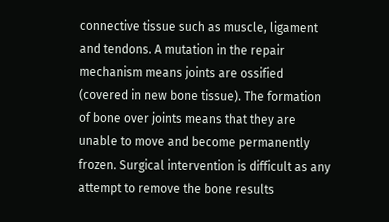connective tissue such as muscle, ligament and tendons. A mutation in the repair mechanism means joints are ossified (covered in new bone tissue). The formation of bone over joints means that they are unable to move and become permanently frozen. Surgical intervention is difficult as any attempt to remove the bone results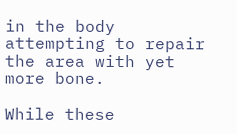in the body attempting to repair the area with yet more bone.

While these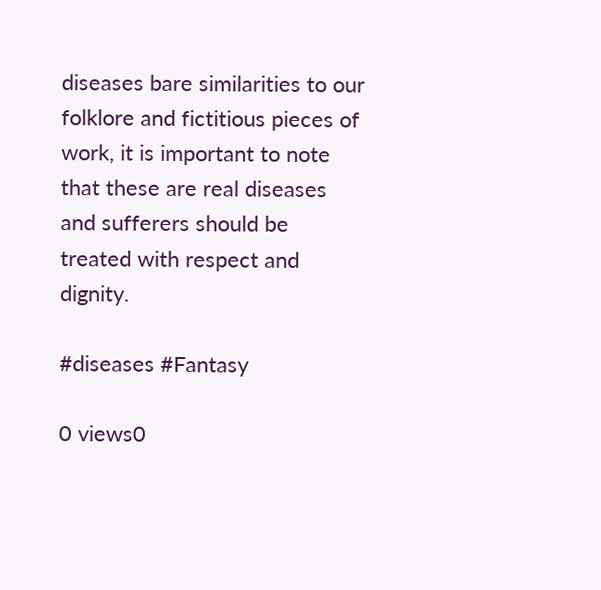diseases bare similarities to our folklore and fictitious pieces of work, it is important to note that these are real diseases and sufferers should be treated with respect and dignity.

#diseases #Fantasy

0 views0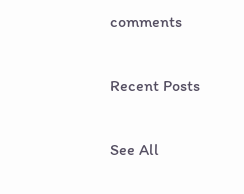comments

Recent Posts

See All